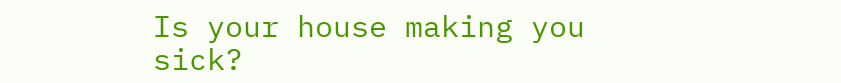Is your house making you sick?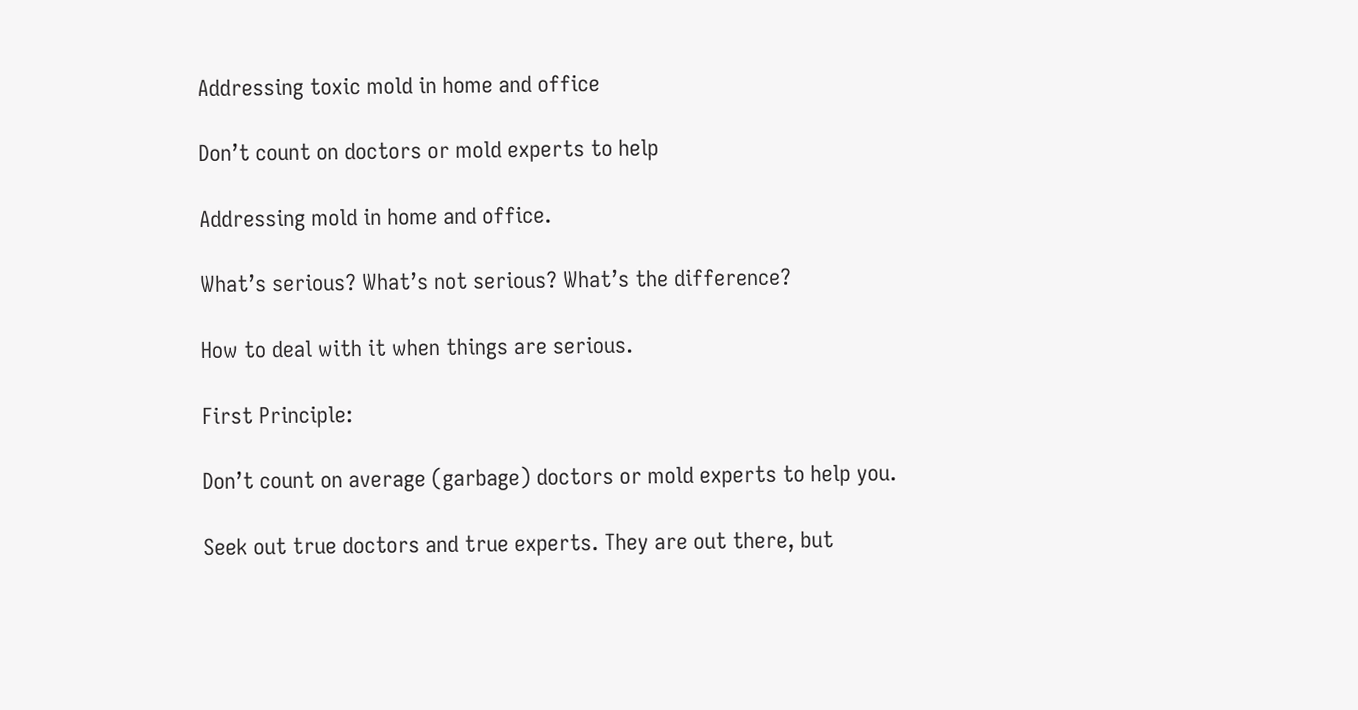Addressing toxic mold in home and office

Don’t count on doctors or mold experts to help

Addressing mold in home and office.

What’s serious? What’s not serious? What’s the difference?

How to deal with it when things are serious.

First Principle:

Don’t count on average (garbage) doctors or mold experts to help you.

Seek out true doctors and true experts. They are out there, but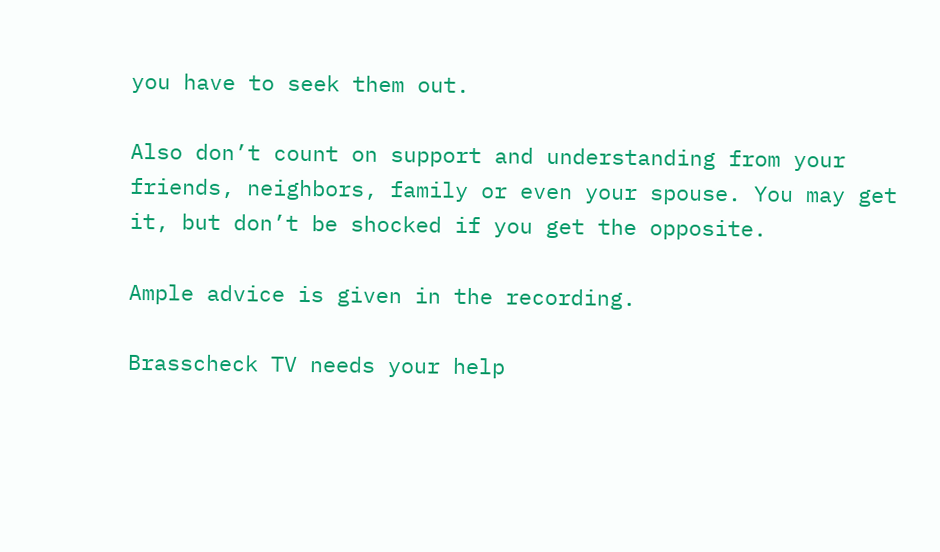you have to seek them out.

Also don’t count on support and understanding from your friends, neighbors, family or even your spouse. You may get it, but don’t be shocked if you get the opposite.

Ample advice is given in the recording.

Brasscheck TV needs your help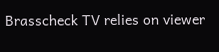Brasscheck TV relies on viewer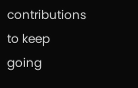contributions to keep going